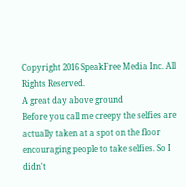Copyright 2016 SpeakFree Media Inc. All Rights Reserved.
A great day above ground
Before you call me creepy the selfies are actually taken at a spot on the floor encouraging people to take selfies. So I didn't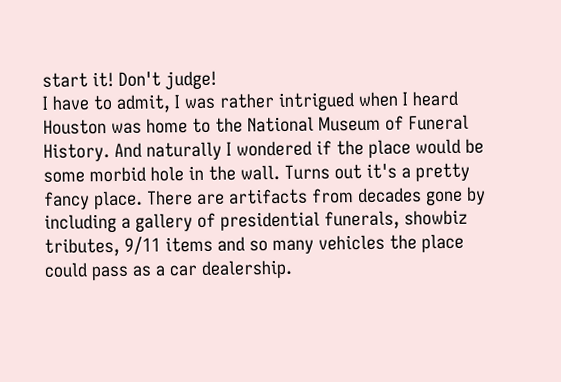start it! Don't judge!
I have to admit, I was rather intrigued when I heard Houston was home to the National Museum of Funeral History. And naturally I wondered if the place would be some morbid hole in the wall. Turns out it's a pretty fancy place. There are artifacts from decades gone by including a gallery of presidential funerals, showbiz tributes, 9/11 items and so many vehicles the place could pass as a car dealership.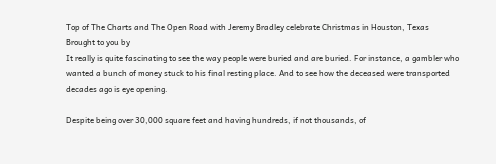Top of The Charts and The Open Road with Jeremy Bradley celebrate Christmas in Houston, Texas
Brought to you by
It really is quite fascinating to see the way people were buried and are buried. For instance, a gambler who wanted a bunch of money stuck to his final resting place. And to see how the deceased were transported decades ago is eye opening.

Despite being over 30,000 square feet and having hundreds, if not thousands, of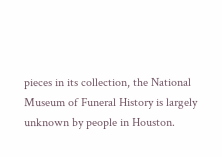pieces in its collection, the National Museum of Funeral History is largely unknown by people in Houston.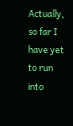Actually, so far I have yet to run into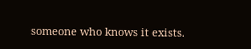someone who knows it exists.